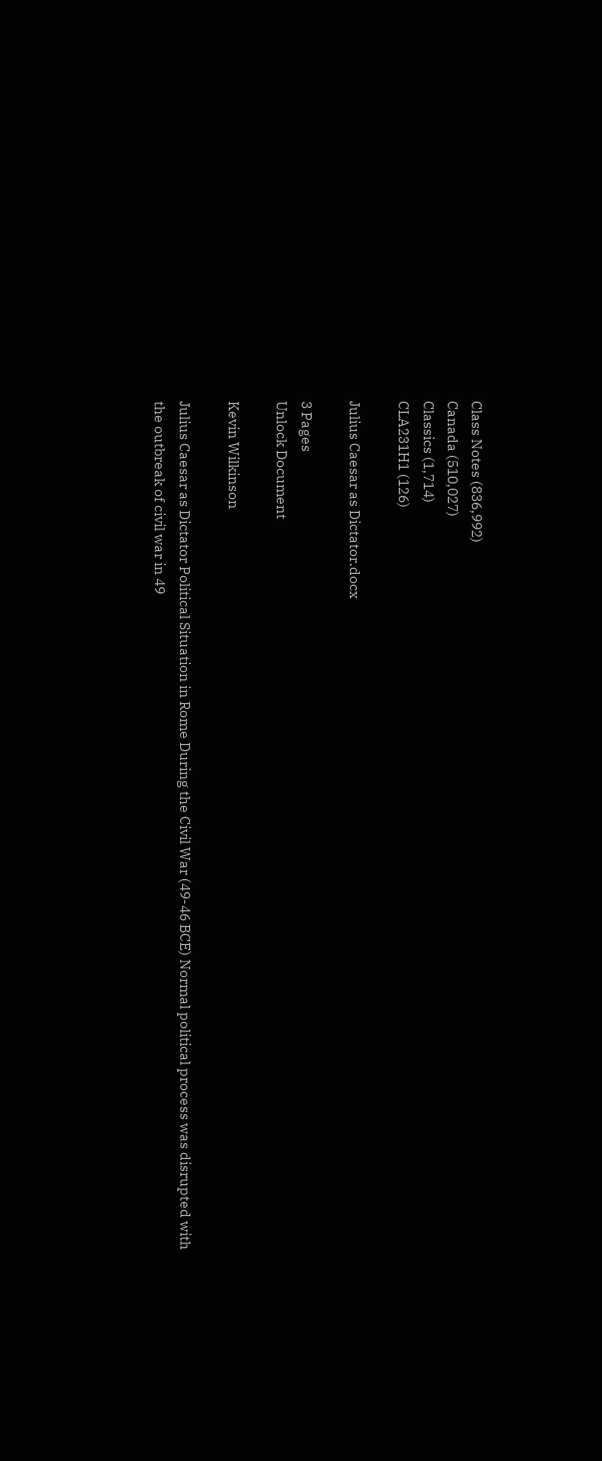Class Notes (836,992)
Canada (510,027)
Classics (1,714)
CLA231H1 (126)

Julius Caesar as Dictator.docx

3 Pages
Unlock Document

Kevin Wilkinson

Julius Caesar as Dictator Political Situation in Rome During the Civil War (49-46 BCE) Normal political process was disrupted with the outbreak of civil war in 49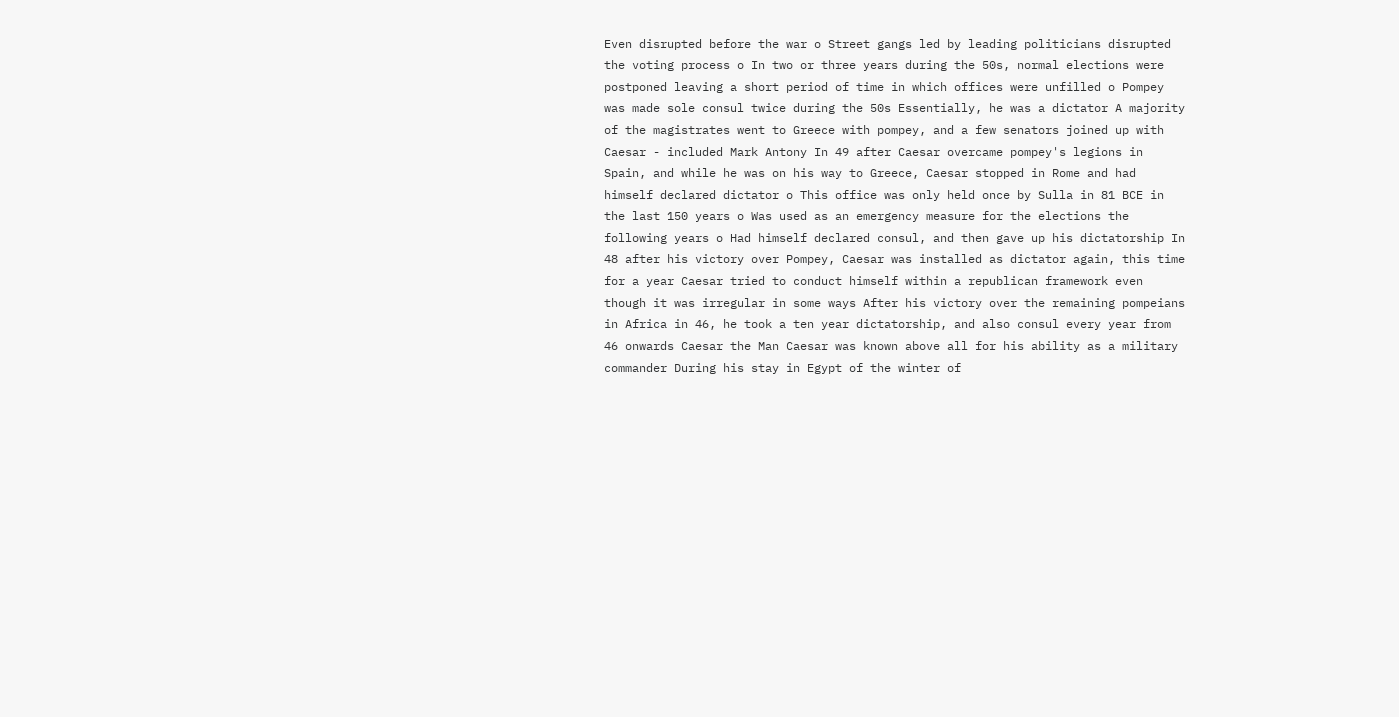Even disrupted before the war o Street gangs led by leading politicians disrupted the voting process o In two or three years during the 50s, normal elections were postponed leaving a short period of time in which offices were unfilled o Pompey was made sole consul twice during the 50s Essentially, he was a dictator A majority of the magistrates went to Greece with pompey, and a few senators joined up with Caesar - included Mark Antony In 49 after Caesar overcame pompey's legions in Spain, and while he was on his way to Greece, Caesar stopped in Rome and had himself declared dictator o This office was only held once by Sulla in 81 BCE in the last 150 years o Was used as an emergency measure for the elections the following years o Had himself declared consul, and then gave up his dictatorship In 48 after his victory over Pompey, Caesar was installed as dictator again, this time for a year Caesar tried to conduct himself within a republican framework even though it was irregular in some ways After his victory over the remaining pompeians in Africa in 46, he took a ten year dictatorship, and also consul every year from 46 onwards Caesar the Man Caesar was known above all for his ability as a military commander During his stay in Egypt of the winter of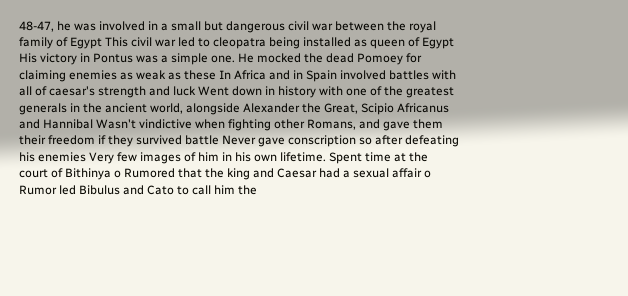48-47, he was involved in a small but dangerous civil war between the royal family of Egypt This civil war led to cleopatra being installed as queen of Egypt His victory in Pontus was a simple one. He mocked the dead Pomoey for claiming enemies as weak as these In Africa and in Spain involved battles with all of caesar's strength and luck Went down in history with one of the greatest generals in the ancient world, alongside Alexander the Great, Scipio Africanus and Hannibal Wasn't vindictive when fighting other Romans, and gave them their freedom if they survived battle Never gave conscription so after defeating his enemies Very few images of him in his own lifetime. Spent time at the court of Bithinya o Rumored that the king and Caesar had a sexual affair o Rumor led Bibulus and Cato to call him the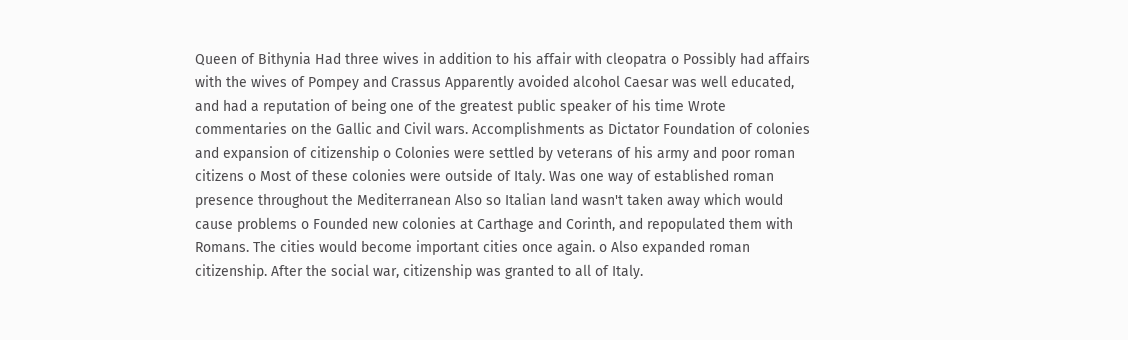Queen of Bithynia Had three wives in addition to his affair with cleopatra o Possibly had affairs with the wives of Pompey and Crassus Apparently avoided alcohol Caesar was well educated, and had a reputation of being one of the greatest public speaker of his time Wrote commentaries on the Gallic and Civil wars. Accomplishments as Dictator Foundation of colonies and expansion of citizenship o Colonies were settled by veterans of his army and poor roman citizens o Most of these colonies were outside of Italy. Was one way of established roman presence throughout the Mediterranean Also so Italian land wasn't taken away which would cause problems o Founded new colonies at Carthage and Corinth, and repopulated them with Romans. The cities would become important cities once again. o Also expanded roman citizenship. After the social war, citizenship was granted to all of Italy.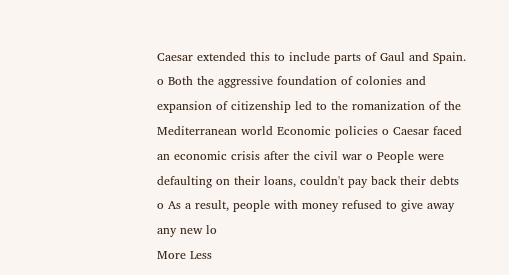Caesar extended this to include parts of Gaul and Spain. o Both the aggressive foundation of colonies and expansion of citizenship led to the romanization of the Mediterranean world Economic policies o Caesar faced an economic crisis after the civil war o People were defaulting on their loans, couldn't pay back their debts o As a result, people with money refused to give away any new lo
More Less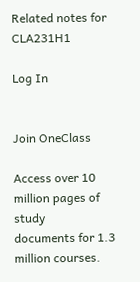Related notes for CLA231H1

Log In


Join OneClass

Access over 10 million pages of study
documents for 1.3 million courses.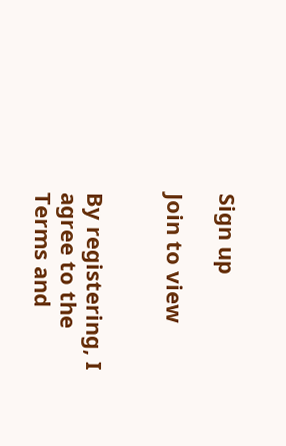Sign up

Join to view


By registering, I agree to the Terms and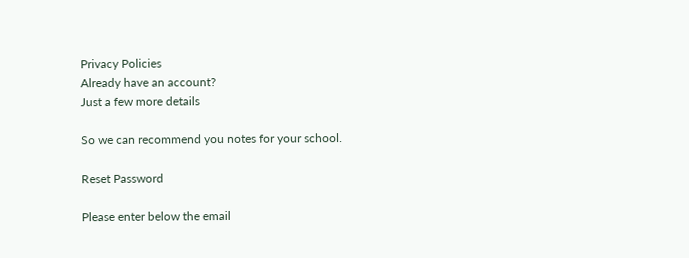Privacy Policies
Already have an account?
Just a few more details

So we can recommend you notes for your school.

Reset Password

Please enter below the email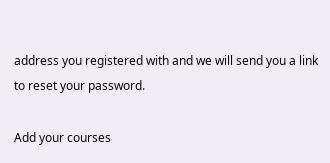address you registered with and we will send you a link to reset your password.

Add your courses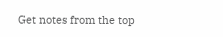Get notes from the top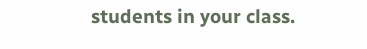students in your class.